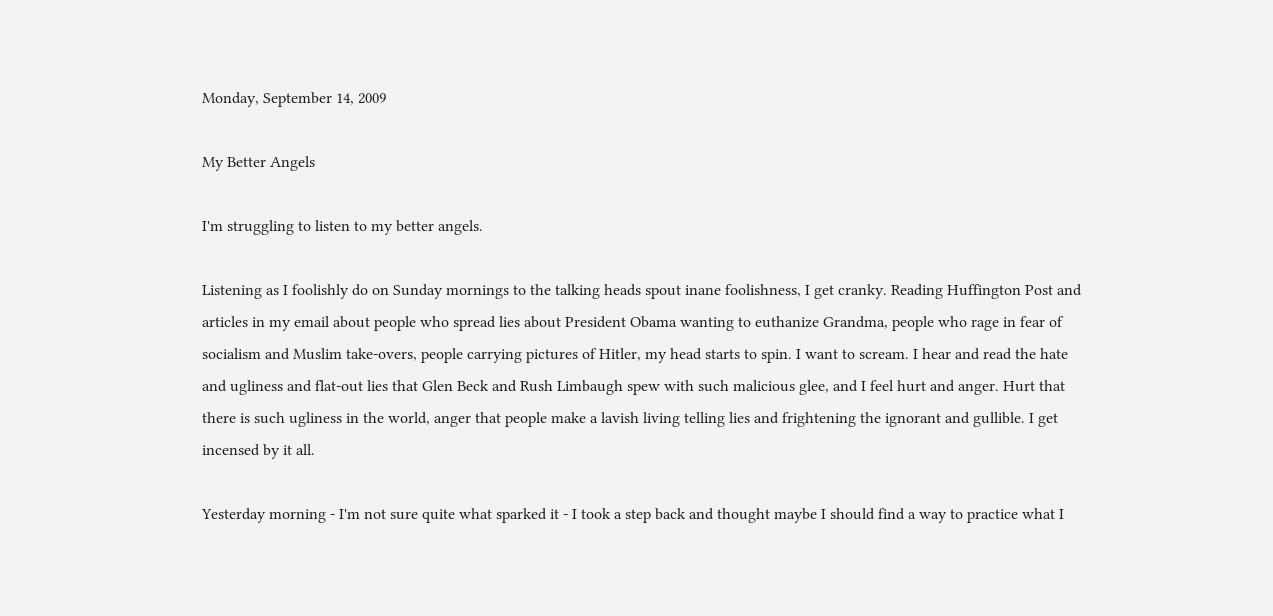Monday, September 14, 2009

My Better Angels

I'm struggling to listen to my better angels.

Listening as I foolishly do on Sunday mornings to the talking heads spout inane foolishness, I get cranky. Reading Huffington Post and articles in my email about people who spread lies about President Obama wanting to euthanize Grandma, people who rage in fear of socialism and Muslim take-overs, people carrying pictures of Hitler, my head starts to spin. I want to scream. I hear and read the hate and ugliness and flat-out lies that Glen Beck and Rush Limbaugh spew with such malicious glee, and I feel hurt and anger. Hurt that there is such ugliness in the world, anger that people make a lavish living telling lies and frightening the ignorant and gullible. I get incensed by it all.

Yesterday morning - I'm not sure quite what sparked it - I took a step back and thought maybe I should find a way to practice what I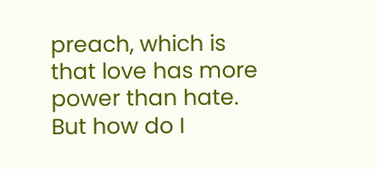preach, which is that love has more power than hate. But how do I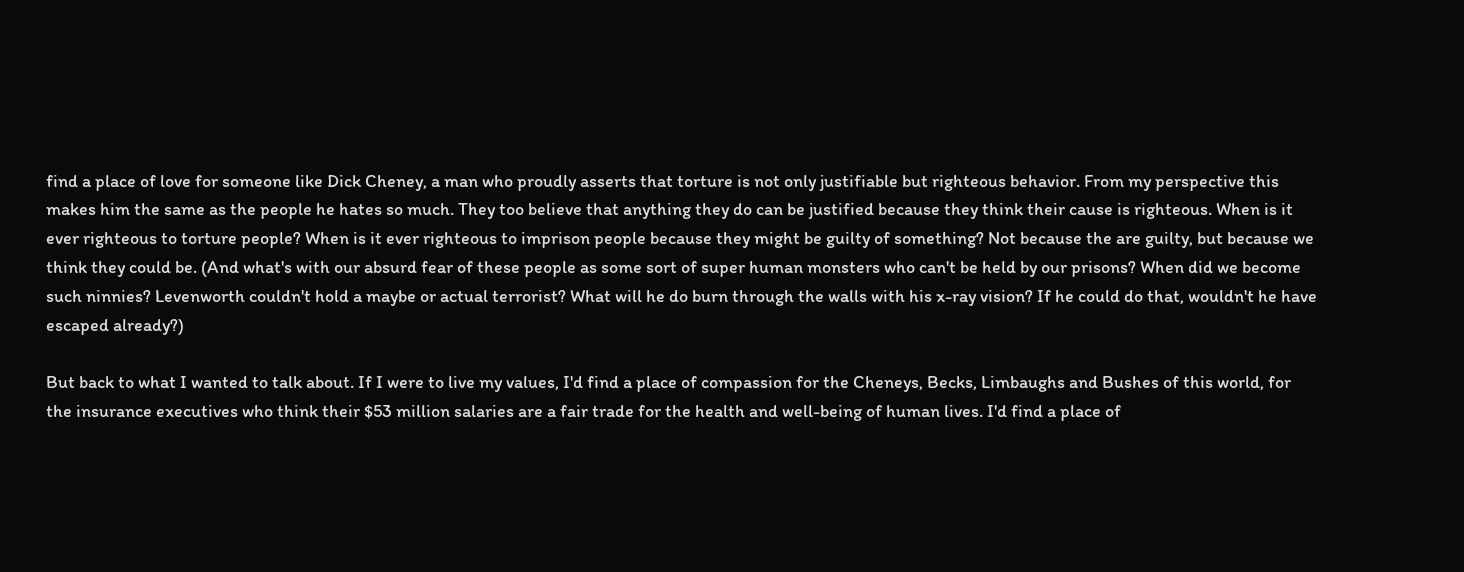find a place of love for someone like Dick Cheney, a man who proudly asserts that torture is not only justifiable but righteous behavior. From my perspective this makes him the same as the people he hates so much. They too believe that anything they do can be justified because they think their cause is righteous. When is it ever righteous to torture people? When is it ever righteous to imprison people because they might be guilty of something? Not because the are guilty, but because we think they could be. (And what's with our absurd fear of these people as some sort of super human monsters who can't be held by our prisons? When did we become such ninnies? Levenworth couldn't hold a maybe or actual terrorist? What will he do burn through the walls with his x-ray vision? If he could do that, wouldn't he have escaped already?)

But back to what I wanted to talk about. If I were to live my values, I'd find a place of compassion for the Cheneys, Becks, Limbaughs and Bushes of this world, for the insurance executives who think their $53 million salaries are a fair trade for the health and well-being of human lives. I'd find a place of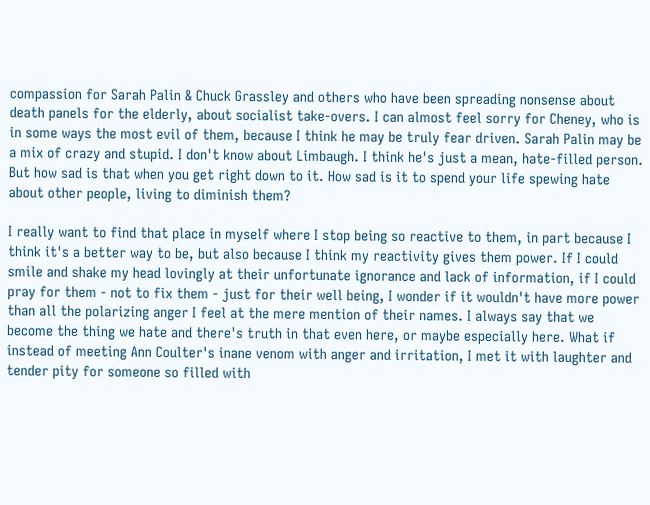compassion for Sarah Palin & Chuck Grassley and others who have been spreading nonsense about death panels for the elderly, about socialist take-overs. I can almost feel sorry for Cheney, who is in some ways the most evil of them, because I think he may be truly fear driven. Sarah Palin may be a mix of crazy and stupid. I don't know about Limbaugh. I think he's just a mean, hate-filled person. But how sad is that when you get right down to it. How sad is it to spend your life spewing hate about other people, living to diminish them?

I really want to find that place in myself where I stop being so reactive to them, in part because I think it's a better way to be, but also because I think my reactivity gives them power. If I could smile and shake my head lovingly at their unfortunate ignorance and lack of information, if I could pray for them - not to fix them - just for their well being, I wonder if it wouldn't have more power than all the polarizing anger I feel at the mere mention of their names. I always say that we become the thing we hate and there's truth in that even here, or maybe especially here. What if instead of meeting Ann Coulter's inane venom with anger and irritation, I met it with laughter and tender pity for someone so filled with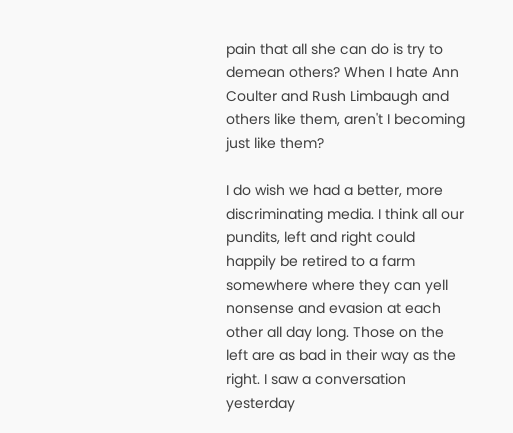pain that all she can do is try to demean others? When I hate Ann Coulter and Rush Limbaugh and others like them, aren't I becoming just like them?

I do wish we had a better, more discriminating media. I think all our pundits, left and right could happily be retired to a farm somewhere where they can yell nonsense and evasion at each other all day long. Those on the left are as bad in their way as the right. I saw a conversation yesterday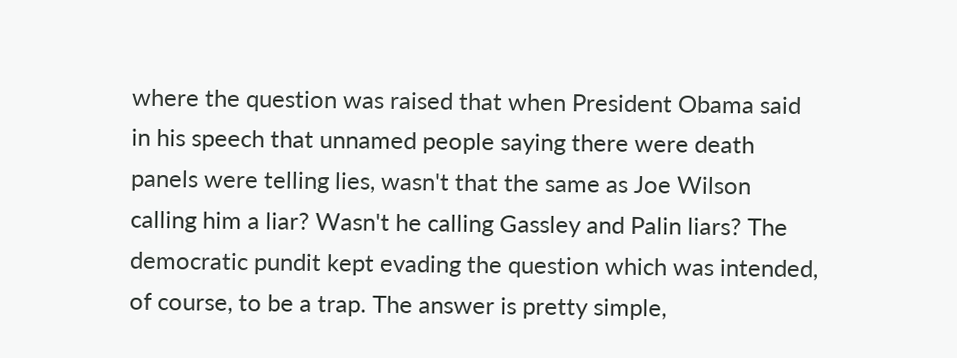where the question was raised that when President Obama said in his speech that unnamed people saying there were death panels were telling lies, wasn't that the same as Joe Wilson calling him a liar? Wasn't he calling Gassley and Palin liars? The democratic pundit kept evading the question which was intended, of course, to be a trap. The answer is pretty simple,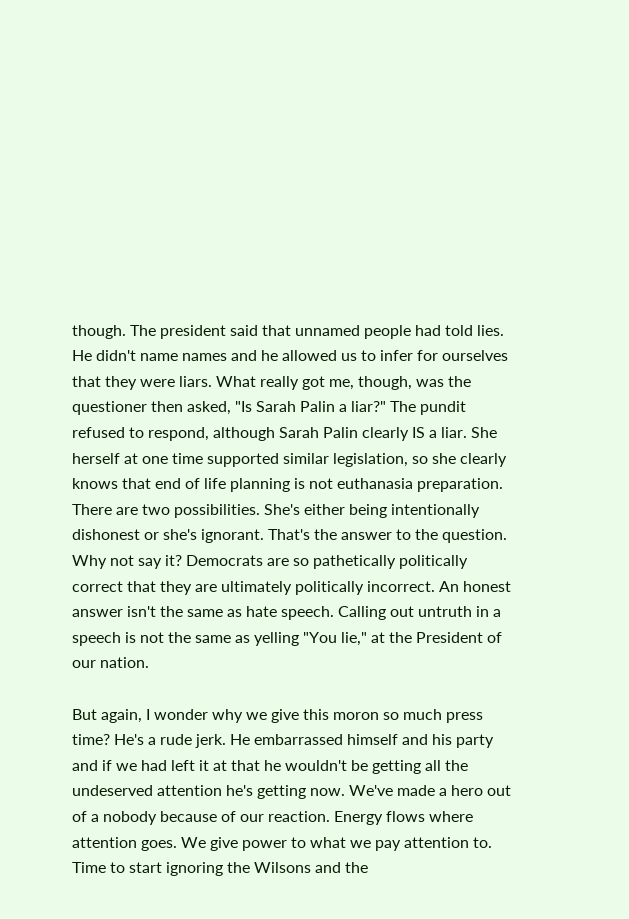though. The president said that unnamed people had told lies. He didn't name names and he allowed us to infer for ourselves that they were liars. What really got me, though, was the questioner then asked, "Is Sarah Palin a liar?" The pundit refused to respond, although Sarah Palin clearly IS a liar. She herself at one time supported similar legislation, so she clearly knows that end of life planning is not euthanasia preparation. There are two possibilities. She's either being intentionally dishonest or she's ignorant. That's the answer to the question. Why not say it? Democrats are so pathetically politically correct that they are ultimately politically incorrect. An honest answer isn't the same as hate speech. Calling out untruth in a speech is not the same as yelling "You lie," at the President of our nation.

But again, I wonder why we give this moron so much press time? He's a rude jerk. He embarrassed himself and his party and if we had left it at that he wouldn't be getting all the undeserved attention he's getting now. We've made a hero out of a nobody because of our reaction. Energy flows where attention goes. We give power to what we pay attention to. Time to start ignoring the Wilsons and the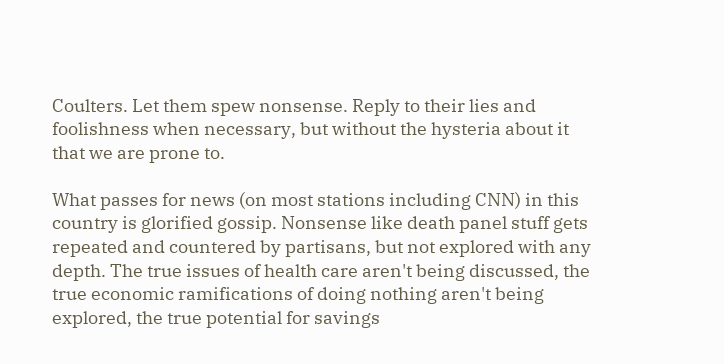Coulters. Let them spew nonsense. Reply to their lies and foolishness when necessary, but without the hysteria about it that we are prone to.

What passes for news (on most stations including CNN) in this country is glorified gossip. Nonsense like death panel stuff gets repeated and countered by partisans, but not explored with any depth. The true issues of health care aren't being discussed, the true economic ramifications of doing nothing aren't being explored, the true potential for savings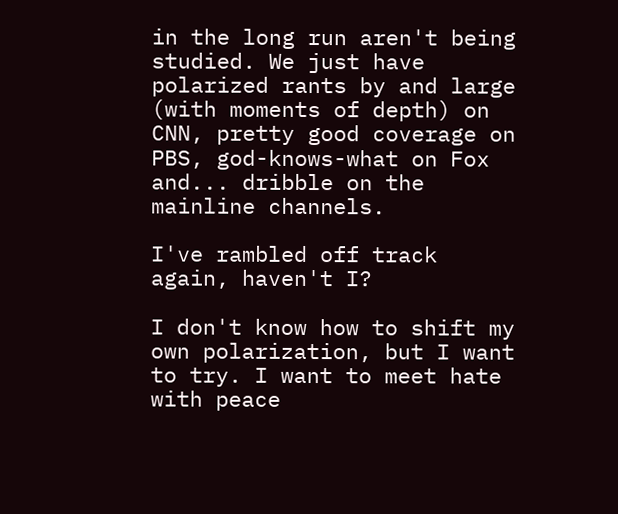in the long run aren't being studied. We just have polarized rants by and large (with moments of depth) on CNN, pretty good coverage on PBS, god-knows-what on Fox and... dribble on the mainline channels.

I've rambled off track again, haven't I?

I don't know how to shift my own polarization, but I want to try. I want to meet hate with peace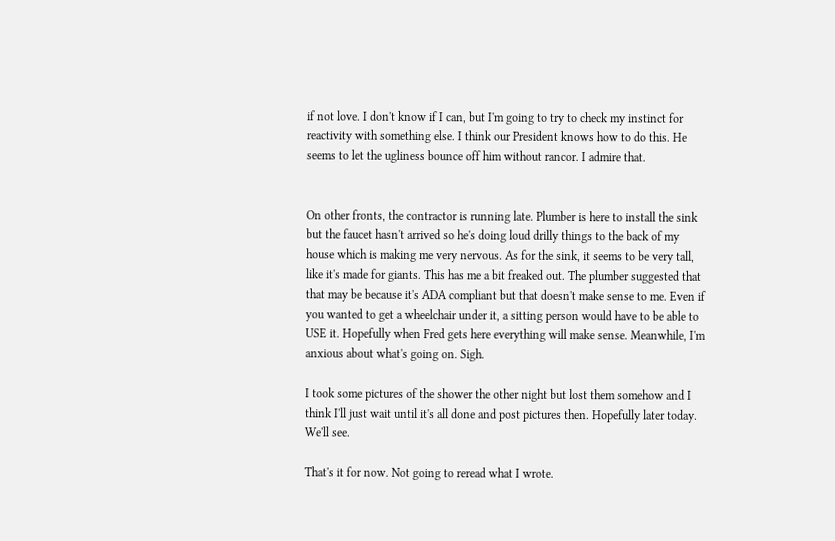if not love. I don't know if I can, but I'm going to try to check my instinct for reactivity with something else. I think our President knows how to do this. He seems to let the ugliness bounce off him without rancor. I admire that.


On other fronts, the contractor is running late. Plumber is here to install the sink but the faucet hasn't arrived so he's doing loud drilly things to the back of my house which is making me very nervous. As for the sink, it seems to be very tall, like it's made for giants. This has me a bit freaked out. The plumber suggested that that may be because it's ADA compliant but that doesn't make sense to me. Even if you wanted to get a wheelchair under it, a sitting person would have to be able to USE it. Hopefully when Fred gets here everything will make sense. Meanwhile, I'm anxious about what's going on. Sigh.

I took some pictures of the shower the other night but lost them somehow and I think I'll just wait until it's all done and post pictures then. Hopefully later today. We'll see.

That's it for now. Not going to reread what I wrote.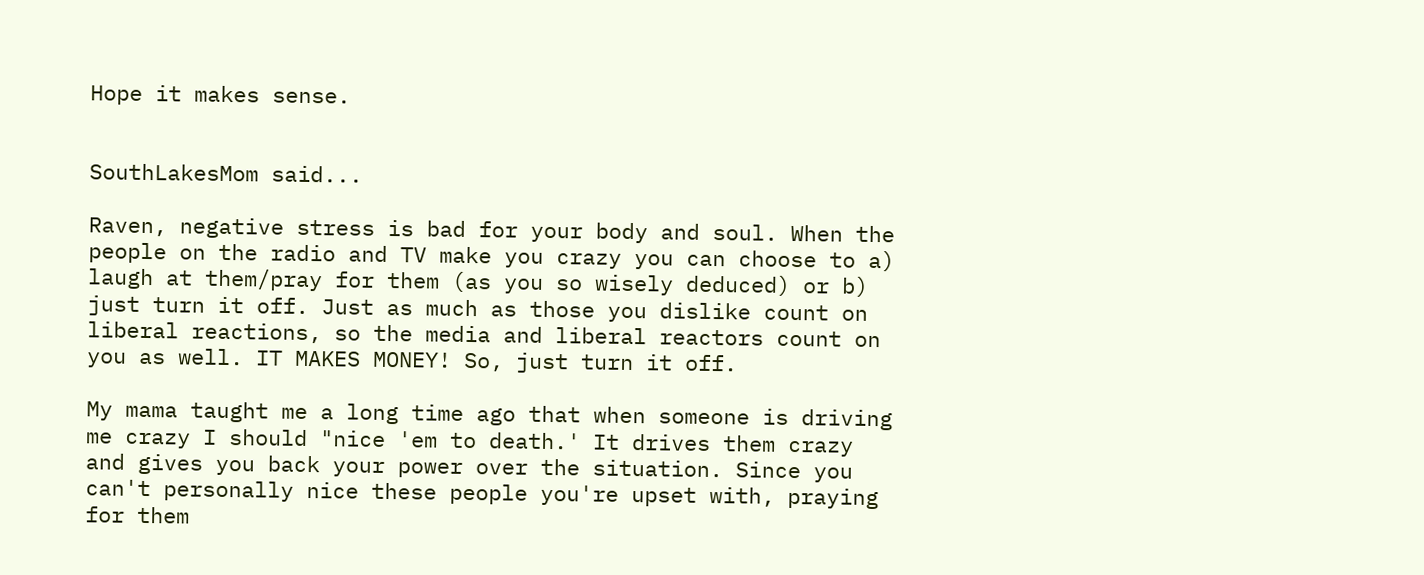Hope it makes sense.


SouthLakesMom said...

Raven, negative stress is bad for your body and soul. When the people on the radio and TV make you crazy you can choose to a) laugh at them/pray for them (as you so wisely deduced) or b) just turn it off. Just as much as those you dislike count on liberal reactions, so the media and liberal reactors count on you as well. IT MAKES MONEY! So, just turn it off.

My mama taught me a long time ago that when someone is driving me crazy I should "nice 'em to death.' It drives them crazy and gives you back your power over the situation. Since you can't personally nice these people you're upset with, praying for them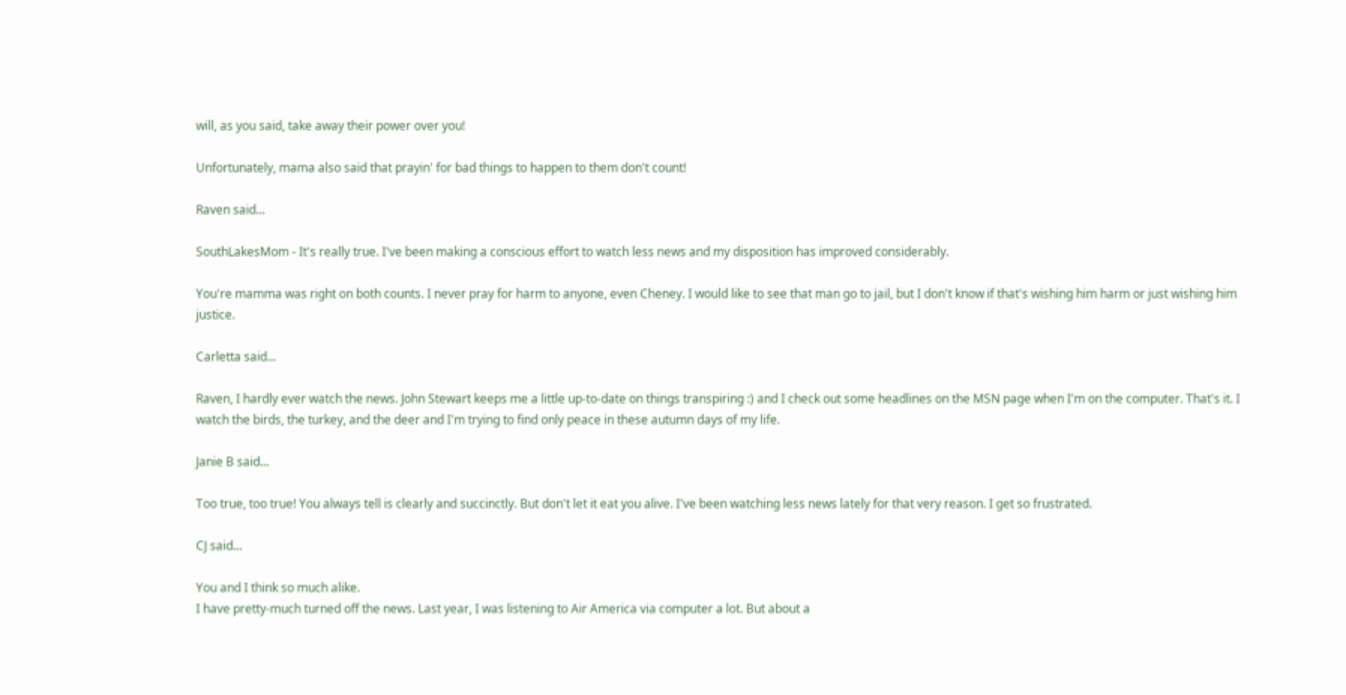will, as you said, take away their power over you!

Unfortunately, mama also said that prayin' for bad things to happen to them don't count!

Raven said...

SouthLakesMom - It's really true. I've been making a conscious effort to watch less news and my disposition has improved considerably.

You're mamma was right on both counts. I never pray for harm to anyone, even Cheney. I would like to see that man go to jail, but I don't know if that's wishing him harm or just wishing him justice.

Carletta said...

Raven, I hardly ever watch the news. John Stewart keeps me a little up-to-date on things transpiring :) and I check out some headlines on the MSN page when I'm on the computer. That's it. I watch the birds, the turkey, and the deer and I'm trying to find only peace in these autumn days of my life.

Janie B said...

Too true, too true! You always tell is clearly and succinctly. But don't let it eat you alive. I've been watching less news lately for that very reason. I get so frustrated.

CJ said...

You and I think so much alike.
I have pretty-much turned off the news. Last year, I was listening to Air America via computer a lot. But about a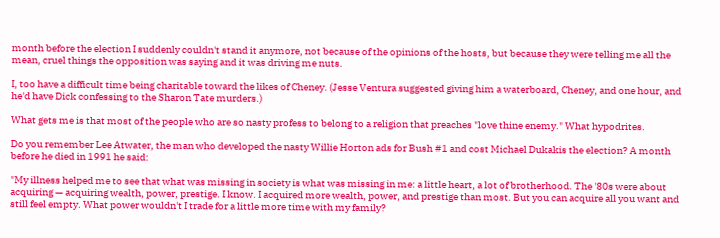month before the election I suddenly couldn't stand it anymore, not because of the opinions of the hosts, but because they were telling me all the mean, cruel things the opposition was saying and it was driving me nuts.

I, too have a difficult time being charitable toward the likes of Cheney. (Jesse Ventura suggested giving him a waterboard, Cheney, and one hour, and he'd have Dick confessing to the Sharon Tate murders.)

What gets me is that most of the people who are so nasty profess to belong to a religion that preaches "love thine enemy." What hypodrites.

Do you remember Lee Atwater, the man who developed the nasty Willie Horton ads for Bush #1 and cost Michael Dukakis the election? A month before he died in 1991 he said:

"My illness helped me to see that what was missing in society is what was missing in me: a little heart, a lot of brotherhood. The '80s were about acquiring — acquiring wealth, power, prestige. I know. I acquired more wealth, power, and prestige than most. But you can acquire all you want and still feel empty. What power wouldn't I trade for a little more time with my family?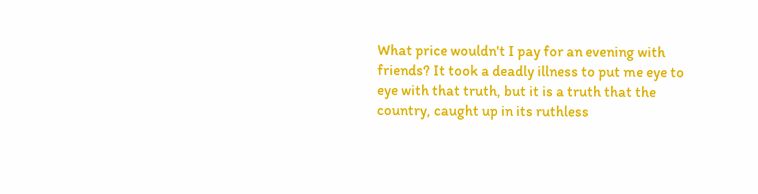What price wouldn't I pay for an evening with friends? It took a deadly illness to put me eye to eye with that truth, but it is a truth that the country, caught up in its ruthless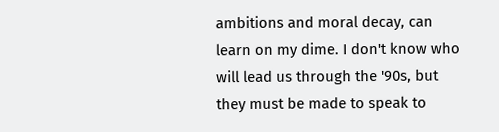ambitions and moral decay, can learn on my dime. I don't know who will lead us through the '90s, but they must be made to speak to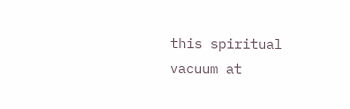this spiritual vacuum at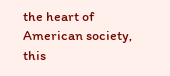the heart of American society, this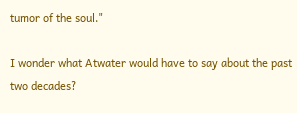tumor of the soul."

I wonder what Atwater would have to say about the past two decades?